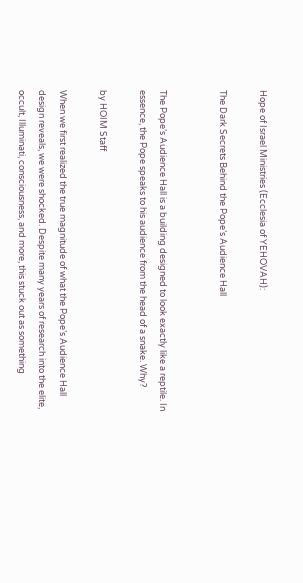Hope of Israel Ministries (Ecclesia of YEHOVAH):

The Dark Secrets Behind the Pope’s Audience Hall


The Pope’s Audience Hall is a building designed to look exactly like a reptile. In essence, the Pope speaks to his audience from the head of a snake. Why?

by HOIM Staff

When we first realized the true magnitude of what the Pope’s Audience Hall design reveals, we were shocked. Despite many years of research into the elite, occult, Illuminati, consciousness, and more, this stuck out as something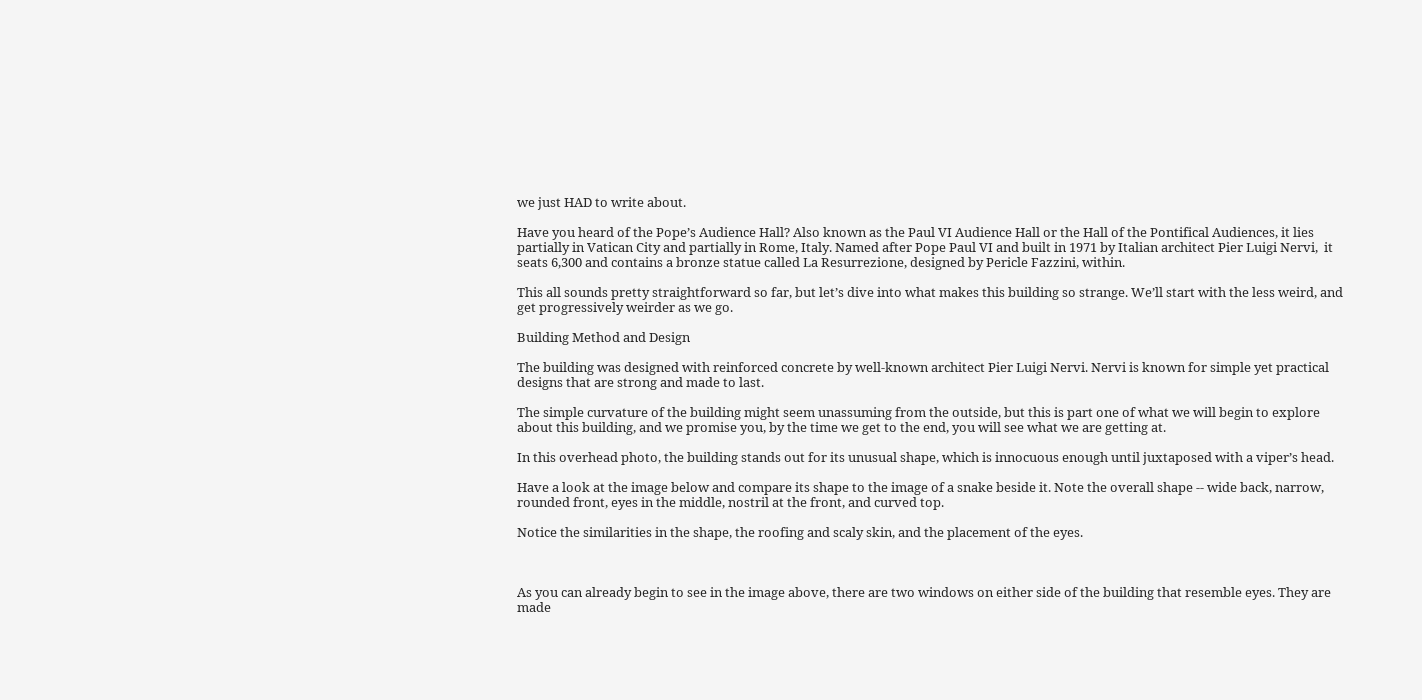we just HAD to write about.

Have you heard of the Pope’s Audience Hall? Also known as the Paul VI Audience Hall or the Hall of the Pontifical Audiences, it lies partially in Vatican City and partially in Rome, Italy. Named after Pope Paul VI and built in 1971 by Italian architect Pier Luigi Nervi,  it  seats 6,300 and contains a bronze statue called La Resurrezione, designed by Pericle Fazzini, within.

This all sounds pretty straightforward so far, but let’s dive into what makes this building so strange. We’ll start with the less weird, and get progressively weirder as we go.

Building Method and Design

The building was designed with reinforced concrete by well-known architect Pier Luigi Nervi. Nervi is known for simple yet practical designs that are strong and made to last.

The simple curvature of the building might seem unassuming from the outside, but this is part one of what we will begin to explore about this building, and we promise you, by the time we get to the end, you will see what we are getting at.

In this overhead photo, the building stands out for its unusual shape, which is innocuous enough until juxtaposed with a viper’s head.

Have a look at the image below and compare its shape to the image of a snake beside it. Note the overall shape -- wide back, narrow, rounded front, eyes in the middle, nostril at the front, and curved top.

Notice the similarities in the shape, the roofing and scaly skin, and the placement of the eyes.



As you can already begin to see in the image above, there are two windows on either side of the building that resemble eyes. They are made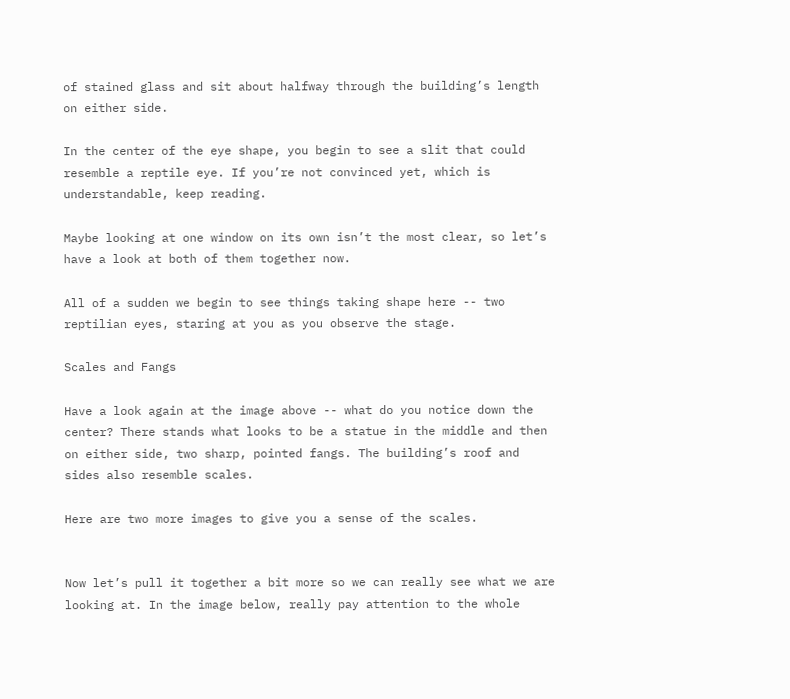of stained glass and sit about halfway through the building’s length on either side.

In the center of the eye shape, you begin to see a slit that could resemble a reptile eye. If you’re not convinced yet, which is understandable, keep reading.

Maybe looking at one window on its own isn’t the most clear, so let’s have a look at both of them together now.

All of a sudden we begin to see things taking shape here -- two reptilian eyes, staring at you as you observe the stage.

Scales and Fangs

Have a look again at the image above -- what do you notice down the center? There stands what looks to be a statue in the middle and then on either side, two sharp, pointed fangs. The building’s roof and sides also resemble scales.

Here are two more images to give you a sense of the scales.


Now let’s pull it together a bit more so we can really see what we are looking at. In the image below, really pay attention to the whole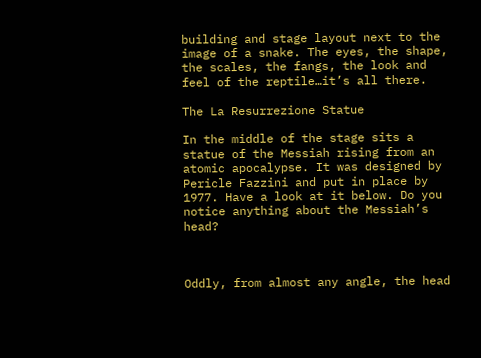building and stage layout next to the image of a snake. The eyes, the shape, the scales, the fangs, the look and feel of the reptile…it’s all there.

The La Resurrezione Statue

In the middle of the stage sits a statue of the Messiah rising from an atomic apocalypse. It was designed by Pericle Fazzini and put in place by 1977. Have a look at it below. Do you notice anything about the Messiah’s head?



Oddly, from almost any angle, the head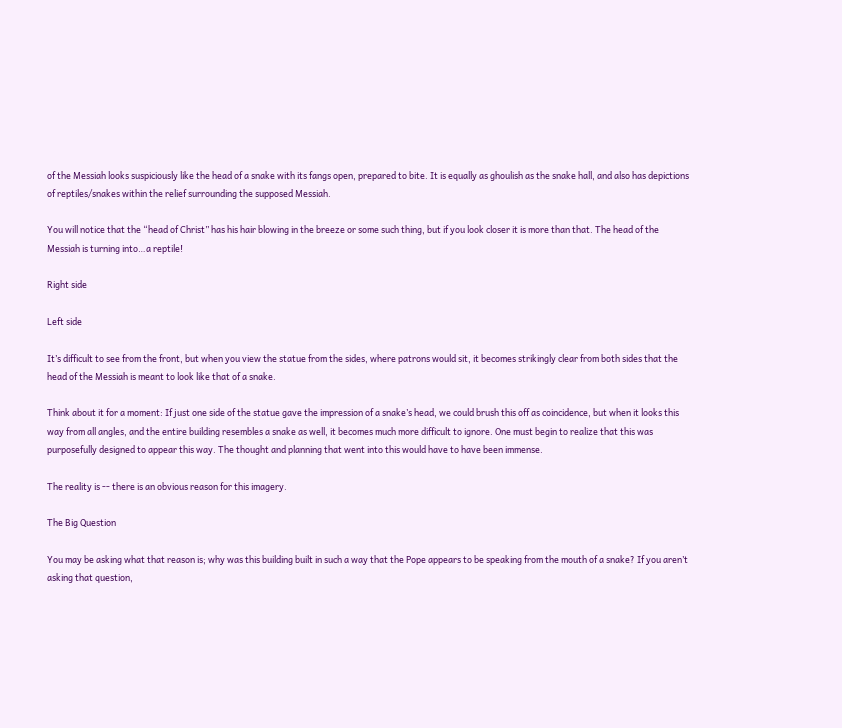of the Messiah looks suspiciously like the head of a snake with its fangs open, prepared to bite. It is equally as ghoulish as the snake hall, and also has depictions of reptiles/snakes within the relief surrounding the supposed Messiah.

You will notice that the “head of Christ” has his hair blowing in the breeze or some such thing, but if you look closer it is more than that. The head of the Messiah is turning into…a reptile!

Right side

Left side

It’s difficult to see from the front, but when you view the statue from the sides, where patrons would sit, it becomes strikingly clear from both sides that the head of the Messiah is meant to look like that of a snake.

Think about it for a moment: If just one side of the statue gave the impression of a snake’s head, we could brush this off as coincidence, but when it looks this way from all angles, and the entire building resembles a snake as well, it becomes much more difficult to ignore. One must begin to realize that this was purposefully designed to appear this way. The thought and planning that went into this would have to have been immense.

The reality is -- there is an obvious reason for this imagery.

The Big Question

You may be asking what that reason is; why was this building built in such a way that the Pope appears to be speaking from the mouth of a snake? If you aren’t asking that question,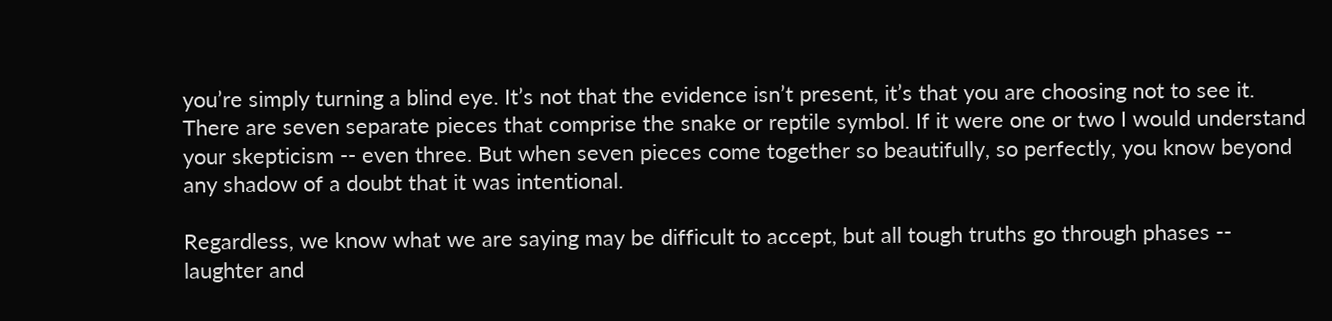you’re simply turning a blind eye. It’s not that the evidence isn’t present, it’s that you are choosing not to see it. There are seven separate pieces that comprise the snake or reptile symbol. If it were one or two I would understand your skepticism -- even three. But when seven pieces come together so beautifully, so perfectly, you know beyond any shadow of a doubt that it was intentional.

Regardless, we know what we are saying may be difficult to accept, but all tough truths go through phases -- laughter and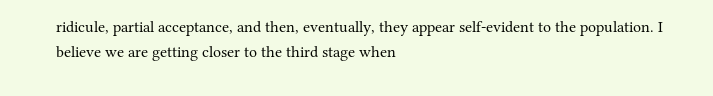ridicule, partial acceptance, and then, eventually, they appear self-evident to the population. I believe we are getting closer to the third stage when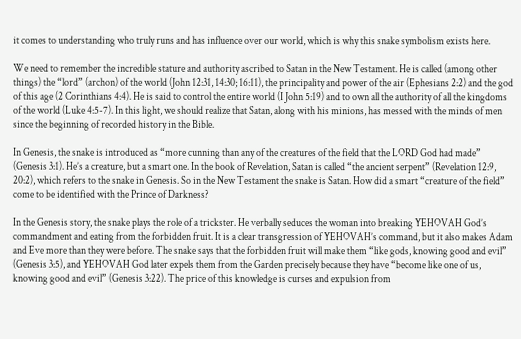it comes to understanding who truly runs and has influence over our world, which is why this snake symbolism exists here.

We need to remember the incredible stature and authority ascribed to Satan in the New Testament. He is called (among other things) the “lord” (archon) of the world (John 12:31, 14:30; 16:11), the principality and power of the air (Ephesians 2:2) and the god of this age (2 Corinthians 4:4). He is said to control the entire world (I John 5:19) and to own all the authority of all the kingdoms of the world (Luke 4:5-7). In this light, we should realize that Satan, along with his minions, has messed with the minds of men since the beginning of recorded history in the Bible.

In Genesis, the snake is introduced as “more cunning than any of the creatures of the field that the LORD God had made” (Genesis 3:1). He’s a creature, but a smart one. In the book of Revelation, Satan is called “the ancient serpent” (Revelation 12:9, 20:2), which refers to the snake in Genesis. So in the New Testament the snake is Satan. How did a smart “creature of the field” come to be identified with the Prince of Darkness?

In the Genesis story, the snake plays the role of a trickster. He verbally seduces the woman into breaking YEHOVAH God’s commandment and eating from the forbidden fruit. It is a clear transgression of YEHOVAH’s command, but it also makes Adam and Eve more than they were before. The snake says that the forbidden fruit will make them “like gods, knowing good and evil” (Genesis 3:5), and YEHOVAH God later expels them from the Garden precisely because they have “become like one of us, knowing good and evil” (Genesis 3:22). The price of this knowledge is curses and expulsion from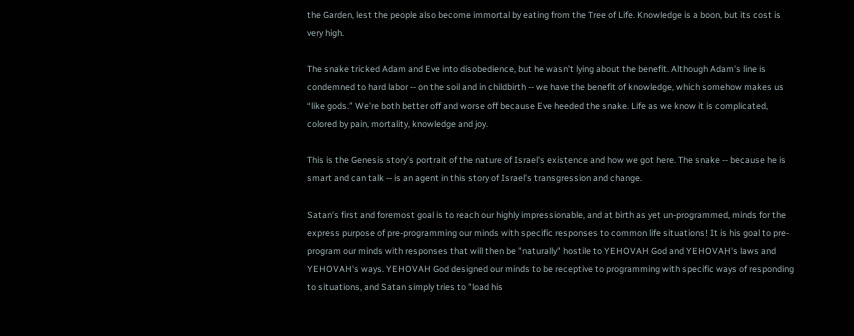the Garden, lest the people also become immortal by eating from the Tree of Life. Knowledge is a boon, but its cost is very high.

The snake tricked Adam and Eve into disobedience, but he wasn’t lying about the benefit. Although Adam's line is condemned to hard labor -- on the soil and in childbirth -- we have the benefit of knowledge, which somehow makes us “like gods.” We’re both better off and worse off because Eve heeded the snake. Life as we know it is complicated, colored by pain, mortality, knowledge and joy.

This is the Genesis story’s portrait of the nature of Israel's existence and how we got here. The snake -- because he is smart and can talk -- is an agent in this story of Israel's transgression and change.

Satan's first and foremost goal is to reach our highly impressionable, and at birth as yet un-programmed, minds for the express purpose of pre-programming our minds with specific responses to common life situations! It is his goal to pre-program our minds with responses that will then be "naturally" hostile to YEHOVAH God and YEHOVAH's laws and YEHOVAH's ways. YEHOVAH God designed our minds to be receptive to programming with specific ways of responding to situations, and Satan simply tries to "load his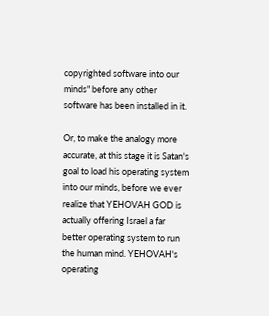copyrighted software into our minds" before any other software has been installed in it.

Or, to make the analogy more accurate, at this stage it is Satan's goal to load his operating system into our minds, before we ever realize that YEHOVAH GOD is actually offering Israel a far better operating system to run the human mind. YEHOVAH's operating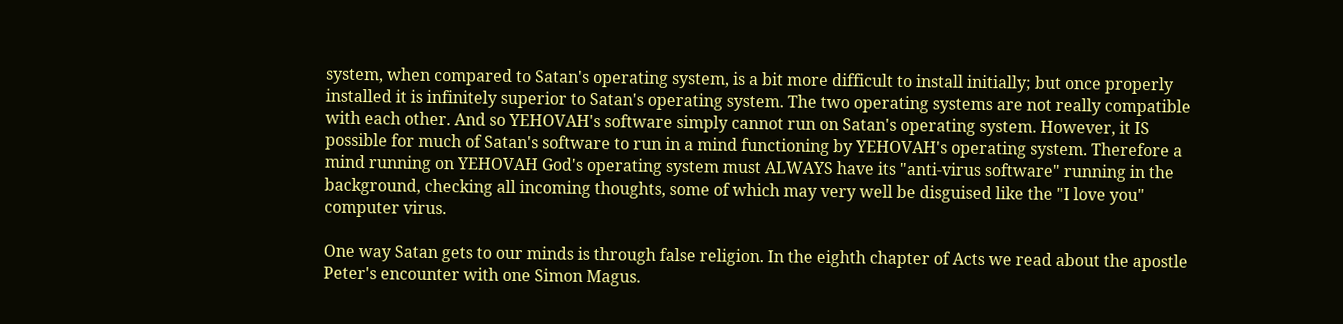system, when compared to Satan's operating system, is a bit more difficult to install initially; but once properly installed it is infinitely superior to Satan's operating system. The two operating systems are not really compatible with each other. And so YEHOVAH's software simply cannot run on Satan's operating system. However, it IS possible for much of Satan's software to run in a mind functioning by YEHOVAH's operating system. Therefore a mind running on YEHOVAH God's operating system must ALWAYS have its "anti-virus software" running in the background, checking all incoming thoughts, some of which may very well be disguised like the "I love you" computer virus.

One way Satan gets to our minds is through false religion. In the eighth chapter of Acts we read about the apostle Peter's encounter with one Simon Magus.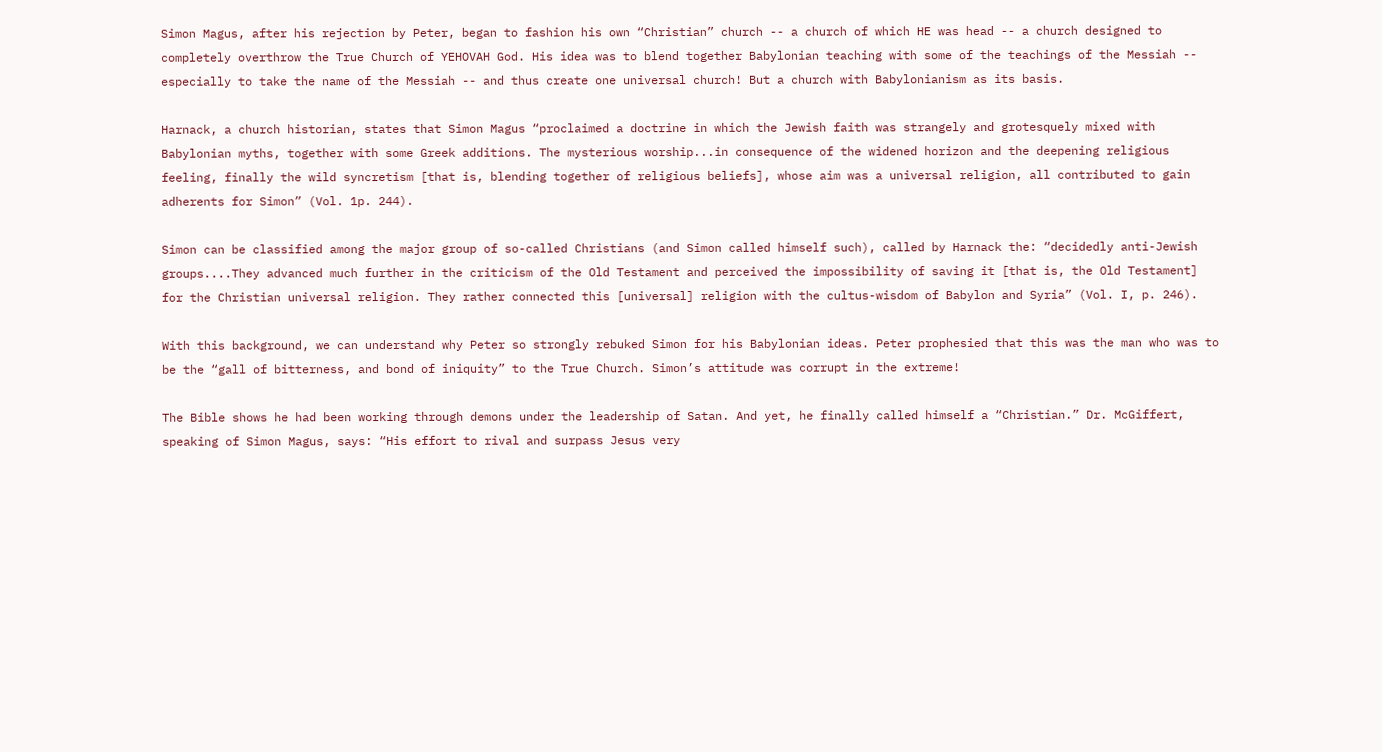Simon Magus, after his rejection by Peter, began to fashion his own “Christian” church -- a church of which HE was head -- a church designed to completely overthrow the True Church of YEHOVAH God. His idea was to blend together Babylonian teaching with some of the teachings of the Messiah -- especially to take the name of the Messiah -- and thus create one universal church! But a church with Babylonianism as its basis.

Harnack, a church historian, states that Simon Magus “proclaimed a doctrine in which the Jewish faith was strangely and grotesquely mixed with Babylonian myths, together with some Greek additions. The mysterious worship...in consequence of the widened horizon and the deepening religious feeling, finally the wild syncretism [that is, blending together of religious beliefs], whose aim was a universal religion, all contributed to gain adherents for Simon” (Vol. 1p. 244).

Simon can be classified among the major group of so-called Christians (and Simon called himself such), called by Harnack the: “decidedly anti-Jewish groups....They advanced much further in the criticism of the Old Testament and perceived the impossibility of saving it [that is, the Old Testament] for the Christian universal religion. They rather connected this [universal] religion with the cultus-wisdom of Babylon and Syria” (Vol. I, p. 246).

With this background, we can understand why Peter so strongly rebuked Simon for his Babylonian ideas. Peter prophesied that this was the man who was to be the “gall of bitterness, and bond of iniquity” to the True Church. Simon’s attitude was corrupt in the extreme!

The Bible shows he had been working through demons under the leadership of Satan. And yet, he finally called himself a “Christian.” Dr. McGiffert, speaking of Simon Magus, says: “His effort to rival and surpass Jesus very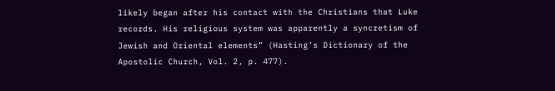likely began after his contact with the Christians that Luke records. His religious system was apparently a syncretism of Jewish and Oriental elements” (Hasting’s Dictionary of the Apostolic Church, Vol. 2, p. 477).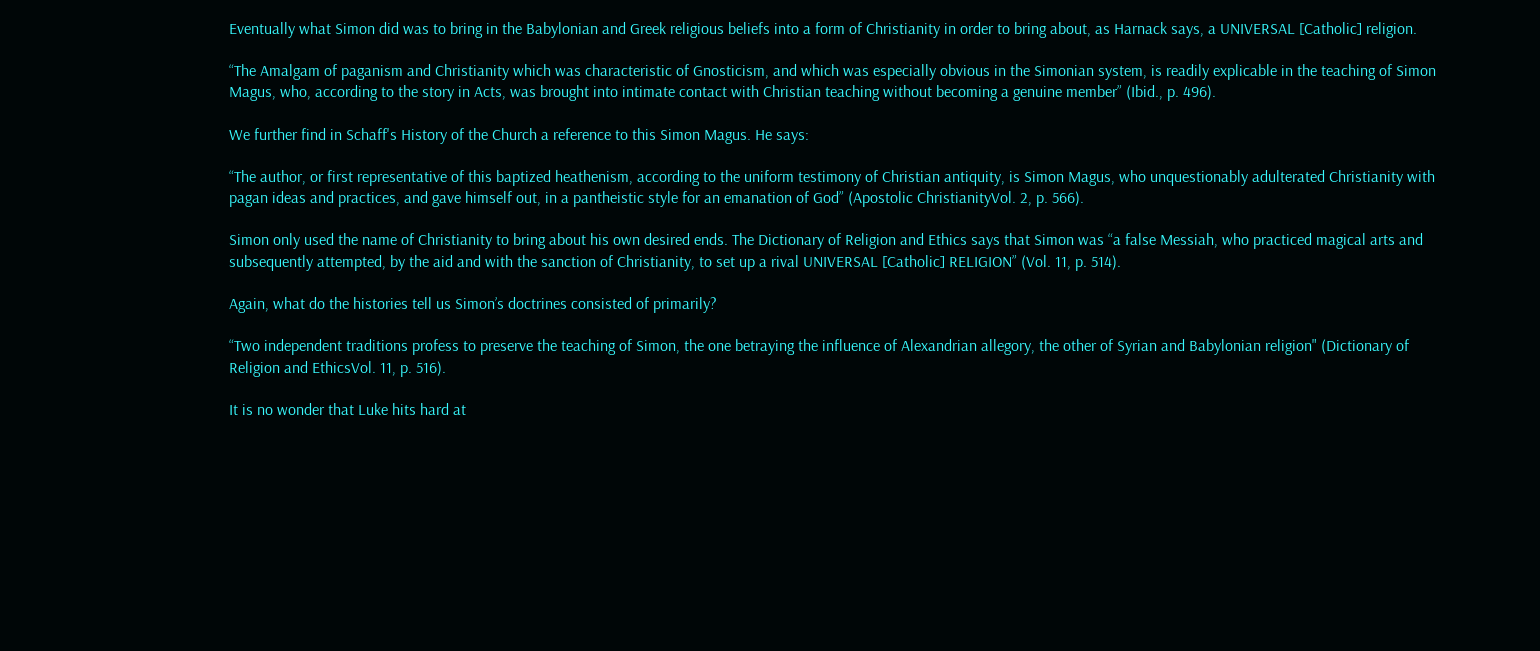Eventually what Simon did was to bring in the Babylonian and Greek religious beliefs into a form of Christianity in order to bring about, as Harnack says, a UNIVERSAL [Catholic] religion.

“The Amalgam of paganism and Christianity which was characteristic of Gnosticism, and which was especially obvious in the Simonian system, is readily explicable in the teaching of Simon Magus, who, according to the story in Acts, was brought into intimate contact with Christian teaching without becoming a genuine member” (Ibid., p. 496).

We further find in Schaff's History of the Church a reference to this Simon Magus. He says:

“The author, or first representative of this baptized heathenism, according to the uniform testimony of Christian antiquity, is Simon Magus, who unquestionably adulterated Christianity with pagan ideas and practices, and gave himself out, in a pantheistic style for an emanation of God” (Apostolic ChristianityVol. 2, p. 566).

Simon only used the name of Christianity to bring about his own desired ends. The Dictionary of Religion and Ethics says that Simon was “a false Messiah, who practiced magical arts and subsequently attempted, by the aid and with the sanction of Christianity, to set up a rival UNIVERSAL [Catholic] RELIGION” (Vol. 11, p. 514).

Again, what do the histories tell us Simon’s doctrines consisted of primarily?

“Two independent traditions profess to preserve the teaching of Simon, the one betraying the influence of Alexandrian allegory, the other of Syrian and Babylonian religion" (Dictionary of Religion and EthicsVol. 11, p. 516).

It is no wonder that Luke hits hard at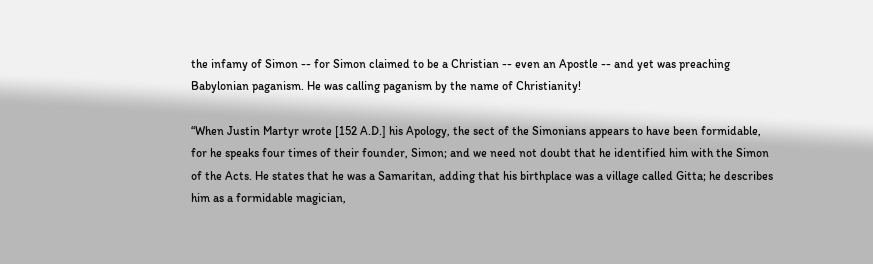the infamy of Simon -- for Simon claimed to be a Christian -- even an Apostle -- and yet was preaching Babylonian paganism. He was calling paganism by the name of Christianity!

“When Justin Martyr wrote [152 A.D.] his Apology, the sect of the Simonians appears to have been formidable, for he speaks four times of their founder, Simon; and we need not doubt that he identified him with the Simon of the Acts. He states that he was a Samaritan, adding that his birthplace was a village called Gitta; he describes him as a formidable magician,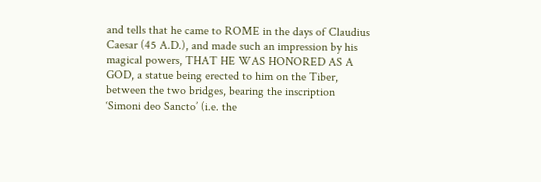and tells that he came to ROME in the days of Claudius Caesar (45 A.D.), and made such an impression by his magical powers, THAT HE WAS HONORED AS A GOD, a statue being erected to him on the Tiber, between the two bridges, bearing the inscription ‘Simoni deo Sancto’ (i.e. the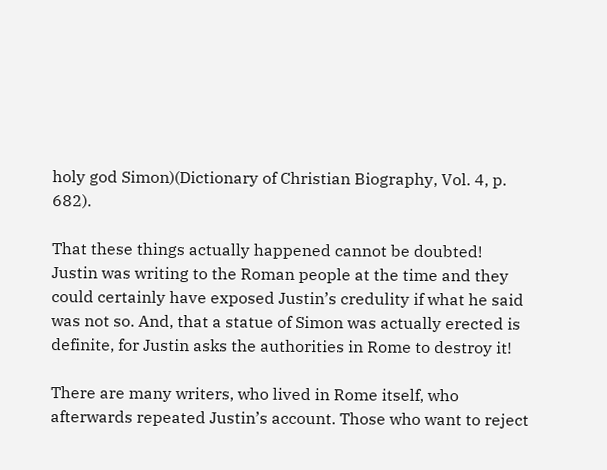holy god Simon)(Dictionary of Christian Biography, Vol. 4, p. 682).

That these things actually happened cannot be doubted! Justin was writing to the Roman people at the time and they could certainly have exposed Justin’s credulity if what he said was not so. And, that a statue of Simon was actually erected is definite, for Justin asks the authorities in Rome to destroy it!

There are many writers, who lived in Rome itself, who afterwards repeated Justin’s account. Those who want to reject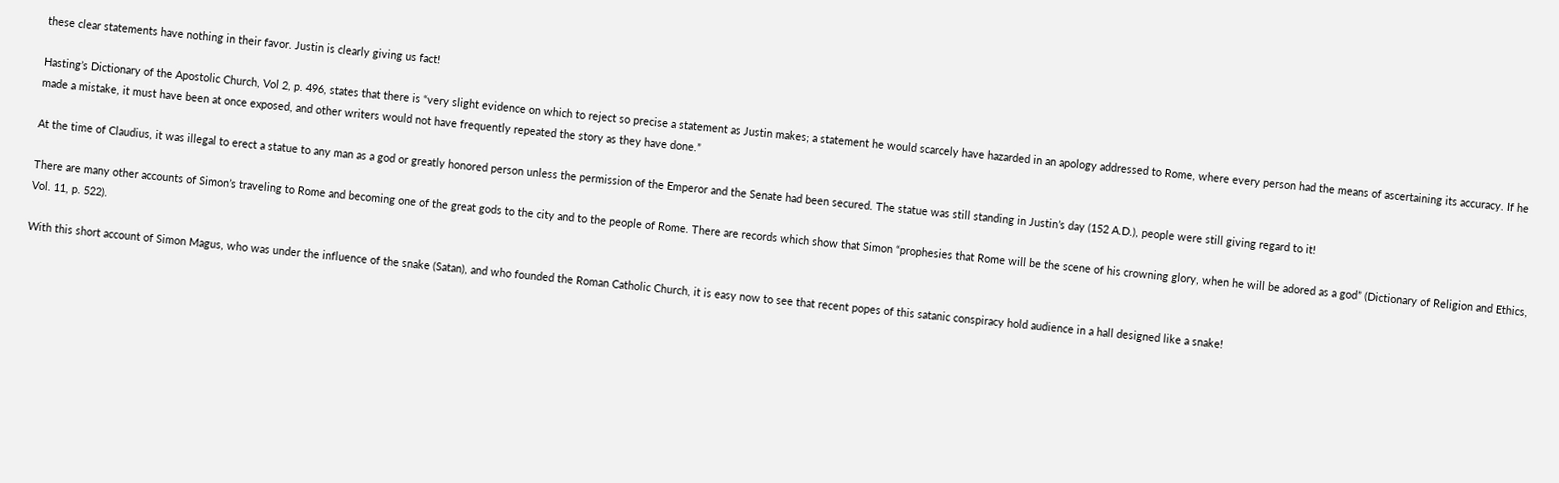these clear statements have nothing in their favor. Justin is clearly giving us fact!

Hasting’s Dictionary of the Apostolic Church, Vol 2, p. 496, states that there is “very slight evidence on which to reject so precise a statement as Justin makes; a statement he would scarcely have hazarded in an apology addressed to Rome, where every person had the means of ascertaining its accuracy. If he made a mistake, it must have been at once exposed, and other writers would not have frequently repeated the story as they have done.”

At the time of Claudius, it was illegal to erect a statue to any man as a god or greatly honored person unless the permission of the Emperor and the Senate had been secured. The statue was still standing in Justin’s day (152 A.D.), people were still giving regard to it!

There are many other accounts of Simon’s traveling to Rome and becoming one of the great gods to the city and to the people of Rome. There are records which show that Simon “prophesies that Rome will be the scene of his crowning glory, when he will be adored as a god” (Dictionary of Religion and Ethics, Vol. 11, p. 522).

With this short account of Simon Magus, who was under the influence of the snake (Satan), and who founded the Roman Catholic Church, it is easy now to see that recent popes of this satanic conspiracy hold audience in a hall designed like a snake!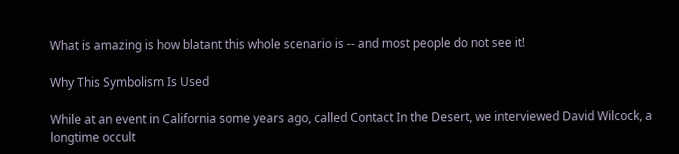What is amazing is how blatant this whole scenario is -- and most people do not see it!

Why This Symbolism Is Used

While at an event in California some years ago, called Contact In the Desert, we interviewed David Wilcock, a longtime occult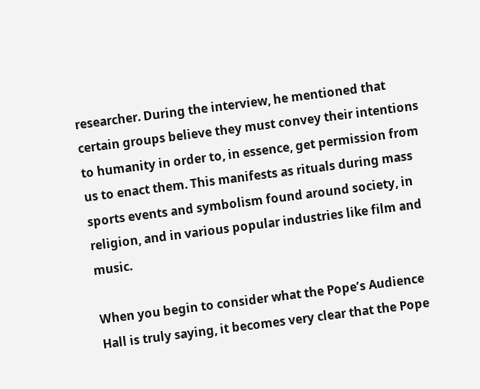researcher. During the interview, he mentioned that certain groups believe they must convey their intentions to humanity in order to, in essence, get permission from us to enact them. This manifests as rituals during mass sports events and symbolism found around society, in religion, and in various popular industries like film and music.

When you begin to consider what the Pope’s Audience Hall is truly saying, it becomes very clear that the Pope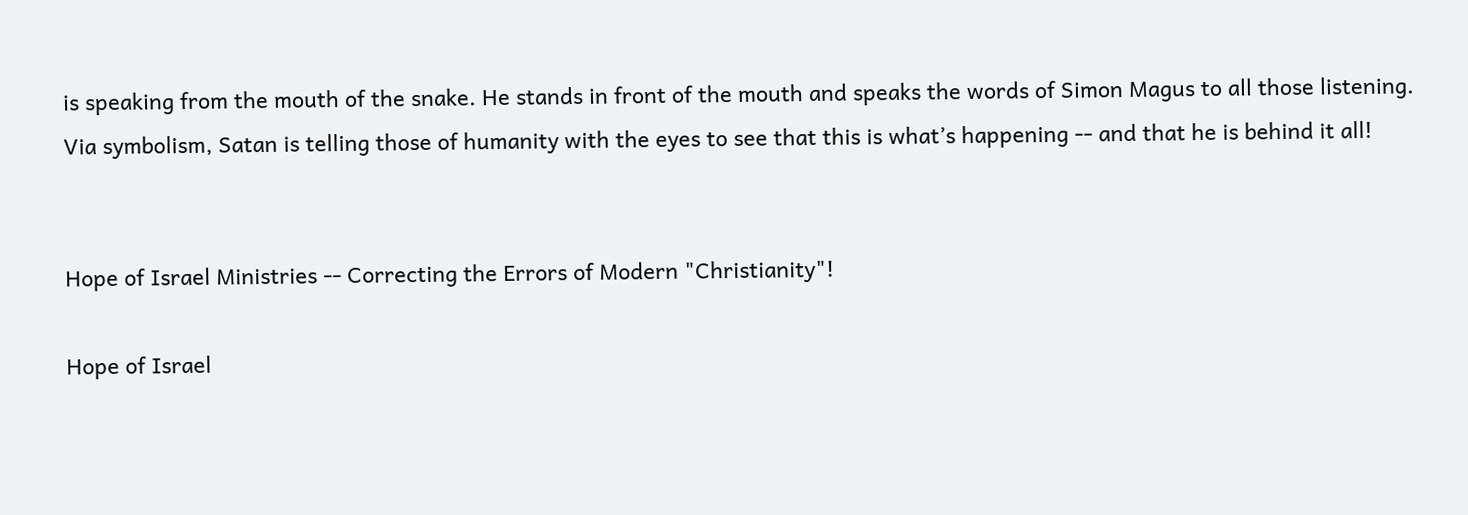is speaking from the mouth of the snake. He stands in front of the mouth and speaks the words of Simon Magus to all those listening. Via symbolism, Satan is telling those of humanity with the eyes to see that this is what’s happening -- and that he is behind it all!


Hope of Israel Ministries -- Correcting the Errors of Modern "Christianity"!

Hope of Israel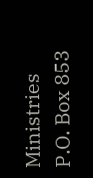Ministries
P.O. Box 853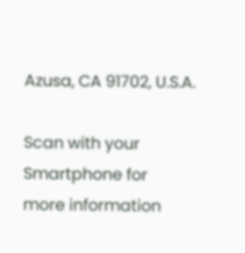Azusa, CA 91702, U.S.A.

Scan with your
Smartphone for
more information